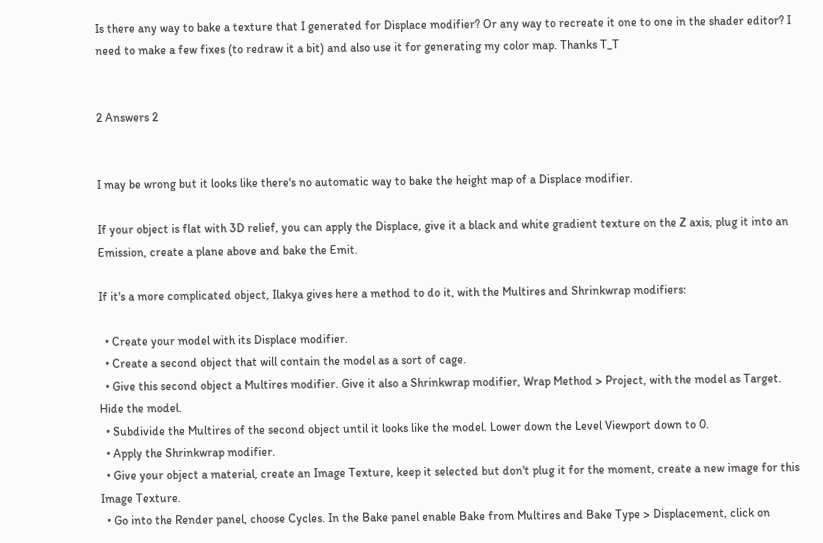Is there any way to bake a texture that I generated for Displace modifier? Or any way to recreate it one to one in the shader editor? I need to make a few fixes (to redraw it a bit) and also use it for generating my color map. Thanks T_T


2 Answers 2


I may be wrong but it looks like there's no automatic way to bake the height map of a Displace modifier.

If your object is flat with 3D relief, you can apply the Displace, give it a black and white gradient texture on the Z axis, plug it into an Emission, create a plane above and bake the Emit.

If it's a more complicated object, Ilakya gives here a method to do it, with the Multires and Shrinkwrap modifiers:

  • Create your model with its Displace modifier.
  • Create a second object that will contain the model as a sort of cage.
  • Give this second object a Multires modifier. Give it also a Shrinkwrap modifier, Wrap Method > Project, with the model as Target. Hide the model.
  • Subdivide the Multires of the second object until it looks like the model. Lower down the Level Viewport down to 0.
  • Apply the Shrinkwrap modifier.
  • Give your object a material, create an Image Texture, keep it selected but don't plug it for the moment, create a new image for this Image Texture.
  • Go into the Render panel, choose Cycles. In the Bake panel enable Bake from Multires and Bake Type > Displacement, click on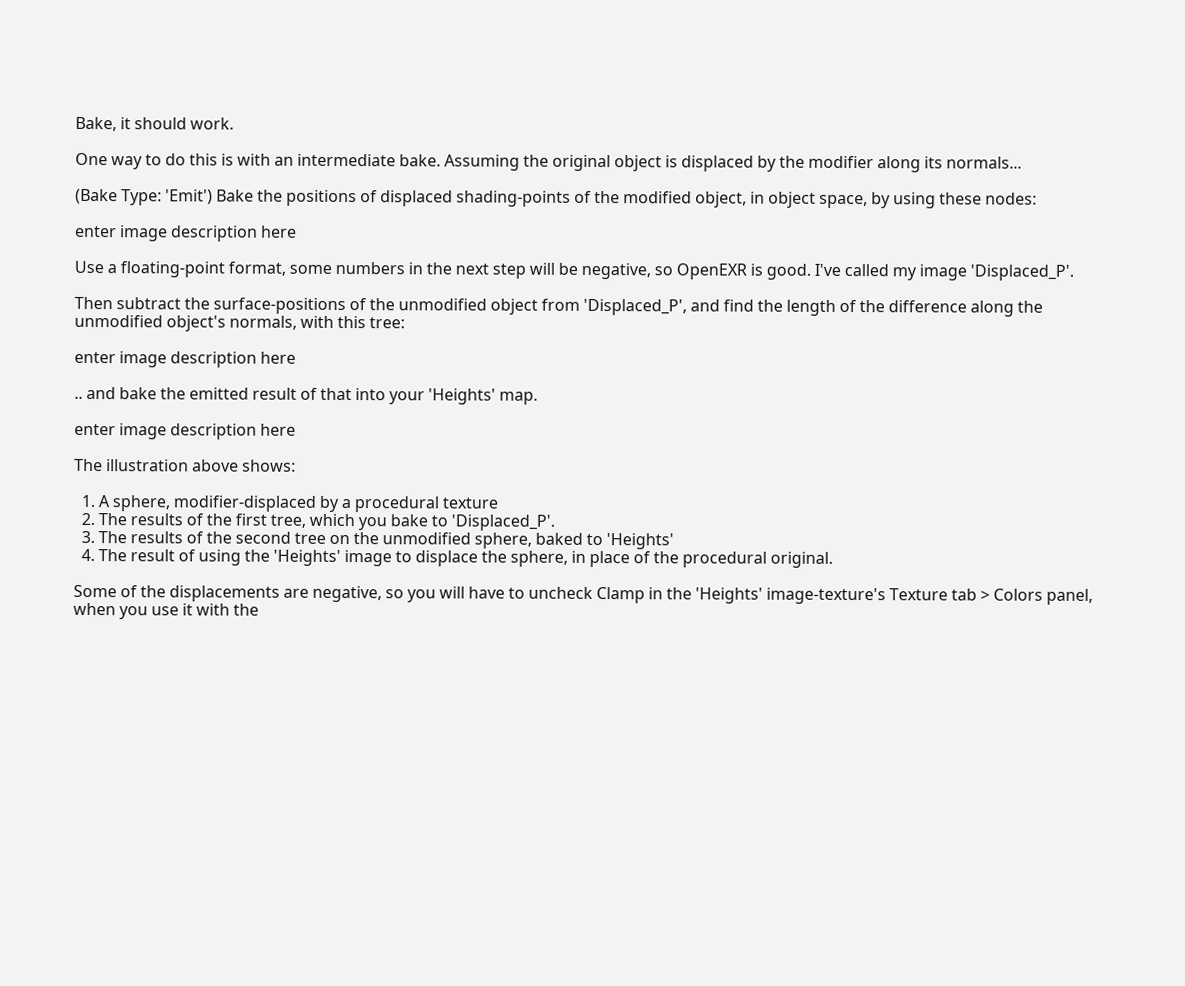Bake, it should work.

One way to do this is with an intermediate bake. Assuming the original object is displaced by the modifier along its normals...

(Bake Type: 'Emit') Bake the positions of displaced shading-points of the modified object, in object space, by using these nodes:

enter image description here

Use a floating-point format, some numbers in the next step will be negative, so OpenEXR is good. I've called my image 'Displaced_P'.

Then subtract the surface-positions of the unmodified object from 'Displaced_P', and find the length of the difference along the unmodified object's normals, with this tree:

enter image description here

.. and bake the emitted result of that into your 'Heights' map.

enter image description here

The illustration above shows:

  1. A sphere, modifier-displaced by a procedural texture
  2. The results of the first tree, which you bake to 'Displaced_P'.
  3. The results of the second tree on the unmodified sphere, baked to 'Heights'
  4. The result of using the 'Heights' image to displace the sphere, in place of the procedural original.

Some of the displacements are negative, so you will have to uncheck Clamp in the 'Heights' image-texture's Texture tab > Colors panel, when you use it with the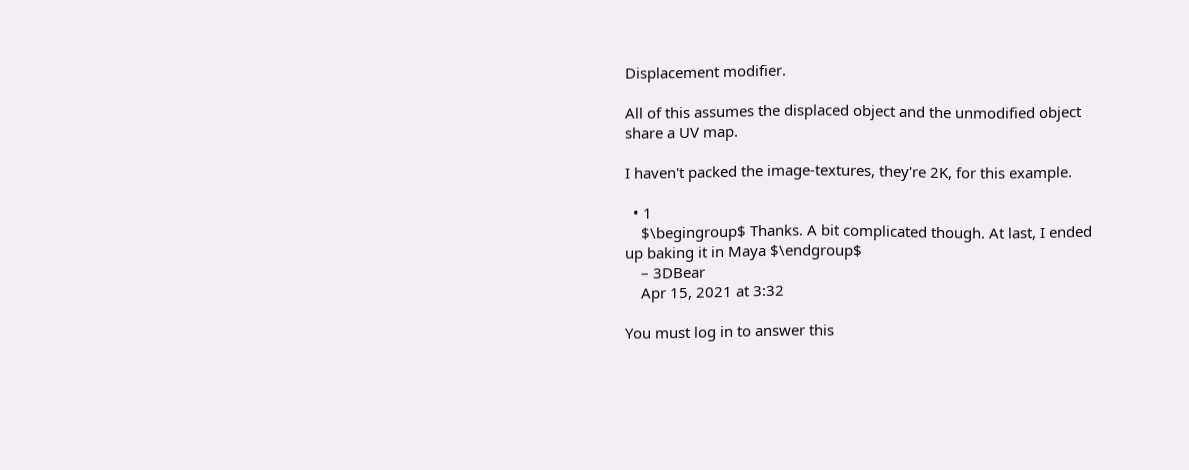Displacement modifier.

All of this assumes the displaced object and the unmodified object share a UV map.

I haven't packed the image-textures, they're 2K, for this example.

  • 1
    $\begingroup$ Thanks. A bit complicated though. At last, I ended up baking it in Maya $\endgroup$
    – 3DBear
    Apr 15, 2021 at 3:32

You must log in to answer this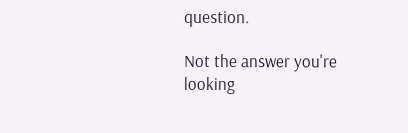question.

Not the answer you're looking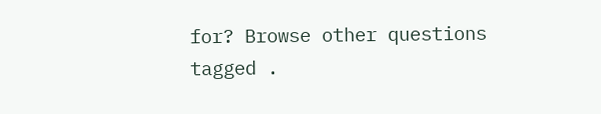for? Browse other questions tagged .